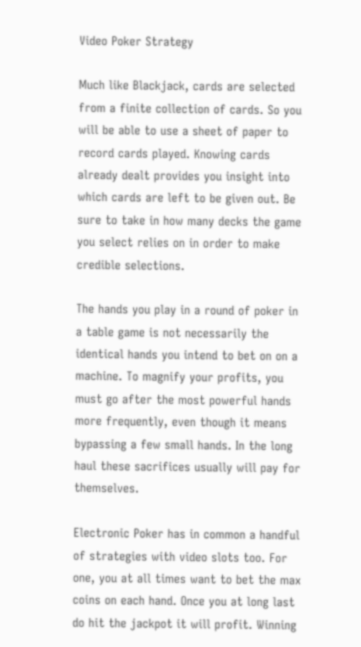Video Poker Strategy

Much like Blackjack, cards are selected from a finite collection of cards. So you will be able to use a sheet of paper to record cards played. Knowing cards already dealt provides you insight into which cards are left to be given out. Be sure to take in how many decks the game you select relies on in order to make credible selections.

The hands you play in a round of poker in a table game is not necessarily the identical hands you intend to bet on on a machine. To magnify your profits, you must go after the most powerful hands more frequently, even though it means bypassing a few small hands. In the long haul these sacrifices usually will pay for themselves.

Electronic Poker has in common a handful of strategies with video slots too. For one, you at all times want to bet the max coins on each hand. Once you at long last do hit the jackpot it will profit. Winning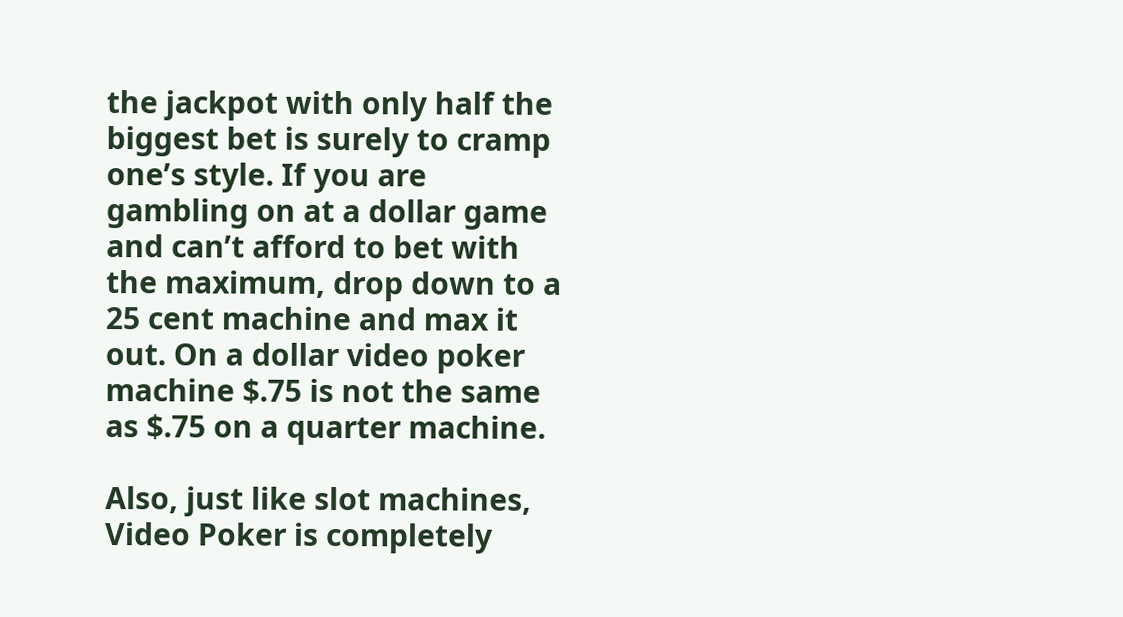the jackpot with only half the biggest bet is surely to cramp one’s style. If you are gambling on at a dollar game and can’t afford to bet with the maximum, drop down to a 25 cent machine and max it out. On a dollar video poker machine $.75 is not the same as $.75 on a quarter machine.

Also, just like slot machines, Video Poker is completely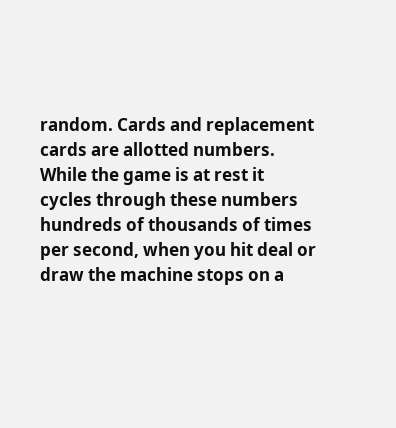random. Cards and replacement cards are allotted numbers. While the game is at rest it cycles through these numbers hundreds of thousands of times per second, when you hit deal or draw the machine stops on a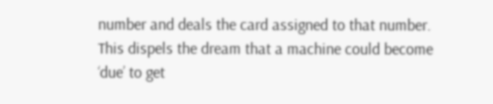number and deals the card assigned to that number. This dispels the dream that a machine could become ‘due’ to get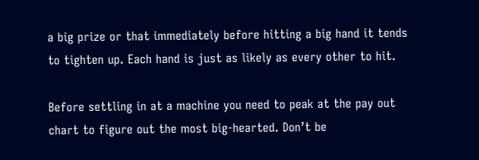a big prize or that immediately before hitting a big hand it tends to tighten up. Each hand is just as likely as every other to hit.

Before settling in at a machine you need to peak at the pay out chart to figure out the most big-hearted. Don’t be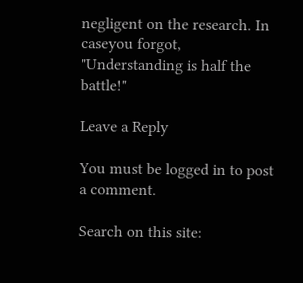negligent on the research. In caseyou forgot, "Understanding is half the battle!"

Leave a Reply

You must be logged in to post a comment.

Search on this site: